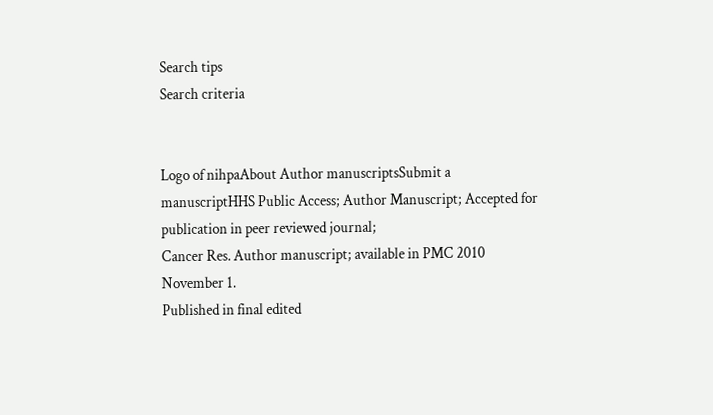Search tips
Search criteria


Logo of nihpaAbout Author manuscriptsSubmit a manuscriptHHS Public Access; Author Manuscript; Accepted for publication in peer reviewed journal;
Cancer Res. Author manuscript; available in PMC 2010 November 1.
Published in final edited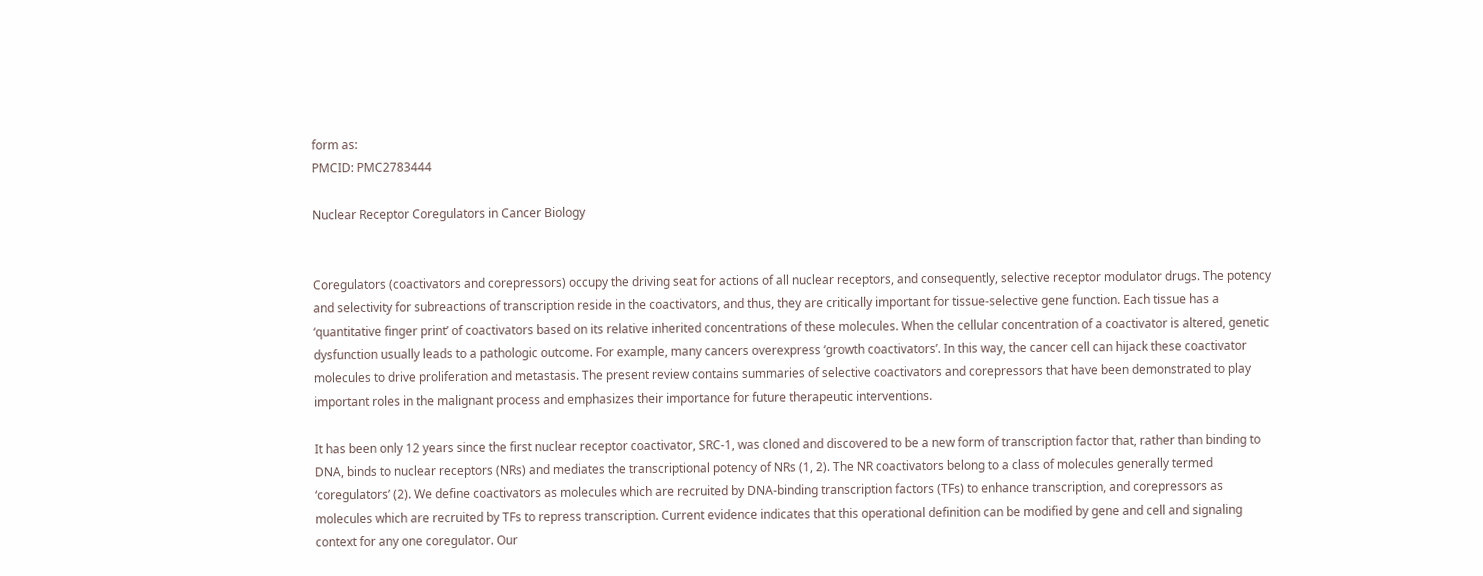form as:
PMCID: PMC2783444

Nuclear Receptor Coregulators in Cancer Biology


Coregulators (coactivators and corepressors) occupy the driving seat for actions of all nuclear receptors, and consequently, selective receptor modulator drugs. The potency and selectivity for subreactions of transcription reside in the coactivators, and thus, they are critically important for tissue-selective gene function. Each tissue has a ‘quantitative finger print’ of coactivators based on its relative inherited concentrations of these molecules. When the cellular concentration of a coactivator is altered, genetic dysfunction usually leads to a pathologic outcome. For example, many cancers overexpress ‘growth coactivators’. In this way, the cancer cell can hijack these coactivator molecules to drive proliferation and metastasis. The present review contains summaries of selective coactivators and corepressors that have been demonstrated to play important roles in the malignant process and emphasizes their importance for future therapeutic interventions.

It has been only 12 years since the first nuclear receptor coactivator, SRC-1, was cloned and discovered to be a new form of transcription factor that, rather than binding to DNA, binds to nuclear receptors (NRs) and mediates the transcriptional potency of NRs (1, 2). The NR coactivators belong to a class of molecules generally termed ‘coregulators’ (2). We define coactivators as molecules which are recruited by DNA-binding transcription factors (TFs) to enhance transcription, and corepressors as molecules which are recruited by TFs to repress transcription. Current evidence indicates that this operational definition can be modified by gene and cell and signaling context for any one coregulator. Our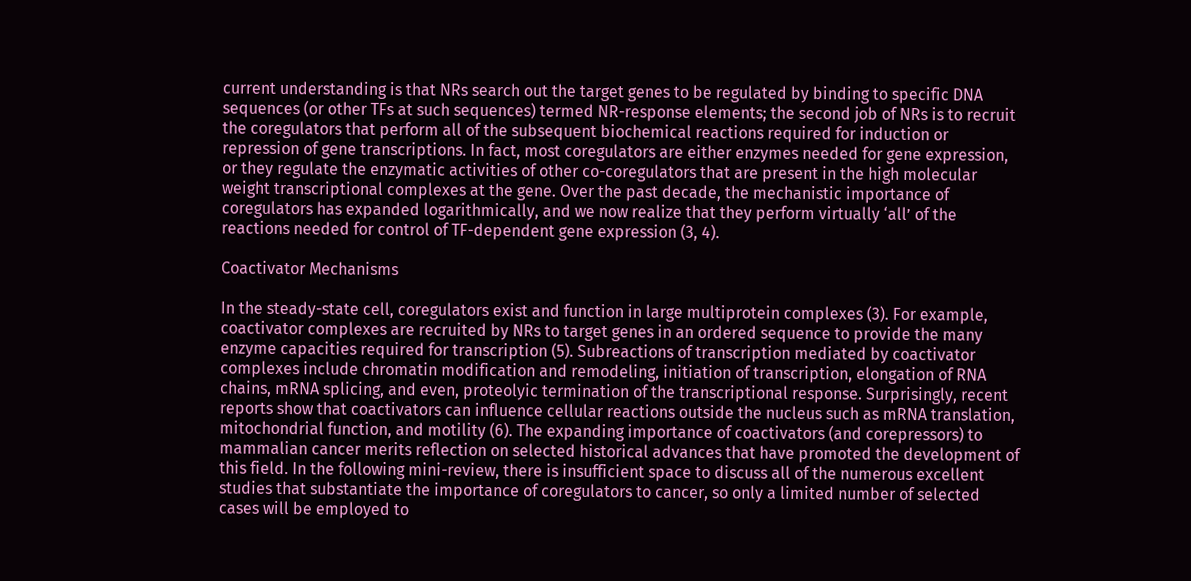current understanding is that NRs search out the target genes to be regulated by binding to specific DNA sequences (or other TFs at such sequences) termed NR-response elements; the second job of NRs is to recruit the coregulators that perform all of the subsequent biochemical reactions required for induction or repression of gene transcriptions. In fact, most coregulators are either enzymes needed for gene expression, or they regulate the enzymatic activities of other co-coregulators that are present in the high molecular weight transcriptional complexes at the gene. Over the past decade, the mechanistic importance of coregulators has expanded logarithmically, and we now realize that they perform virtually ‘all’ of the reactions needed for control of TF-dependent gene expression (3, 4).

Coactivator Mechanisms

In the steady-state cell, coregulators exist and function in large multiprotein complexes (3). For example, coactivator complexes are recruited by NRs to target genes in an ordered sequence to provide the many enzyme capacities required for transcription (5). Subreactions of transcription mediated by coactivator complexes include chromatin modification and remodeling, initiation of transcription, elongation of RNA chains, mRNA splicing, and even, proteolyic termination of the transcriptional response. Surprisingly, recent reports show that coactivators can influence cellular reactions outside the nucleus such as mRNA translation, mitochondrial function, and motility (6). The expanding importance of coactivators (and corepressors) to mammalian cancer merits reflection on selected historical advances that have promoted the development of this field. In the following mini-review, there is insufficient space to discuss all of the numerous excellent studies that substantiate the importance of coregulators to cancer, so only a limited number of selected cases will be employed to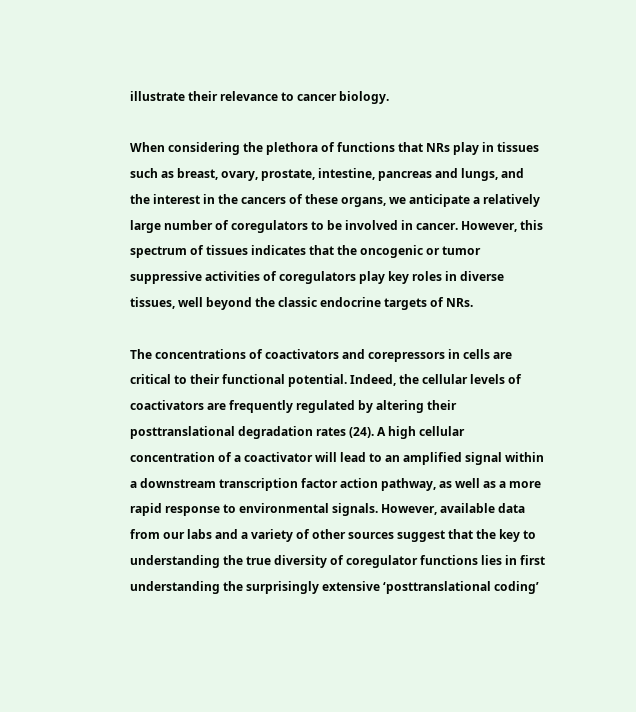illustrate their relevance to cancer biology.

When considering the plethora of functions that NRs play in tissues such as breast, ovary, prostate, intestine, pancreas and lungs, and the interest in the cancers of these organs, we anticipate a relatively large number of coregulators to be involved in cancer. However, this spectrum of tissues indicates that the oncogenic or tumor suppressive activities of coregulators play key roles in diverse tissues, well beyond the classic endocrine targets of NRs.

The concentrations of coactivators and corepressors in cells are critical to their functional potential. Indeed, the cellular levels of coactivators are frequently regulated by altering their posttranslational degradation rates (24). A high cellular concentration of a coactivator will lead to an amplified signal within a downstream transcription factor action pathway, as well as a more rapid response to environmental signals. However, available data from our labs and a variety of other sources suggest that the key to understanding the true diversity of coregulator functions lies in first understanding the surprisingly extensive ‘posttranslational coding’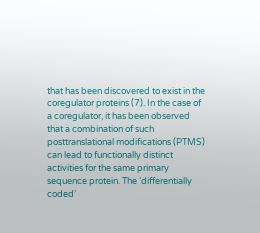that has been discovered to exist in the coregulator proteins (7). In the case of a coregulator, it has been observed that a combination of such posttranslational modifications (PTMS) can lead to functionally distinct activities for the same primary sequence protein. The ‘differentially coded’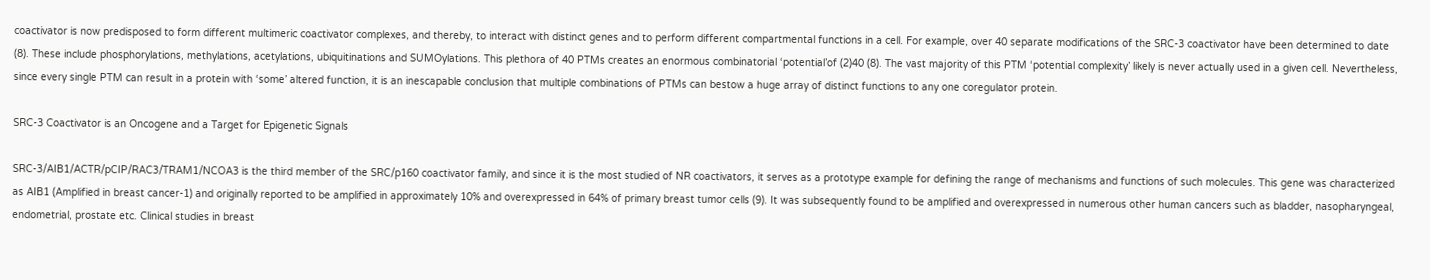coactivator is now predisposed to form different multimeric coactivator complexes, and thereby, to interact with distinct genes and to perform different compartmental functions in a cell. For example, over 40 separate modifications of the SRC-3 coactivator have been determined to date (8). These include phosphorylations, methylations, acetylations, ubiquitinations and SUMOylations. This plethora of 40 PTMs creates an enormous combinatorial ‘potential’of (2)40 (8). The vast majority of this PTM ‘potential complexity’ likely is never actually used in a given cell. Nevertheless, since every single PTM can result in a protein with ‘some’ altered function, it is an inescapable conclusion that multiple combinations of PTMs can bestow a huge array of distinct functions to any one coregulator protein.

SRC-3 Coactivator is an Oncogene and a Target for Epigenetic Signals

SRC-3/AIB1/ACTR/pCIP/RAC3/TRAM1/NCOA3 is the third member of the SRC/p160 coactivator family, and since it is the most studied of NR coactivators, it serves as a prototype example for defining the range of mechanisms and functions of such molecules. This gene was characterized as AIB1 (Amplified in breast cancer-1) and originally reported to be amplified in approximately 10% and overexpressed in 64% of primary breast tumor cells (9). It was subsequently found to be amplified and overexpressed in numerous other human cancers such as bladder, nasopharyngeal, endometrial, prostate etc. Clinical studies in breast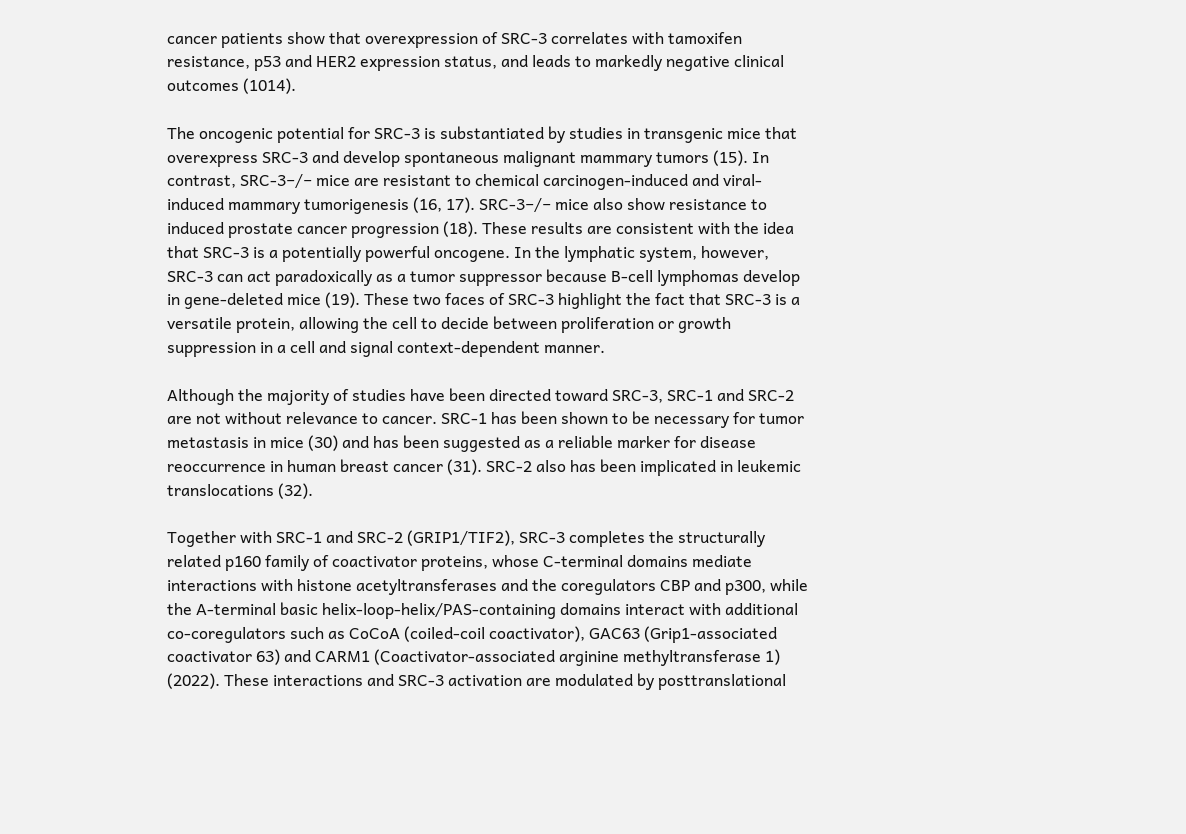cancer patients show that overexpression of SRC-3 correlates with tamoxifen resistance, p53 and HER2 expression status, and leads to markedly negative clinical outcomes (1014).

The oncogenic potential for SRC-3 is substantiated by studies in transgenic mice that overexpress SRC-3 and develop spontaneous malignant mammary tumors (15). In contrast, SRC-3−/− mice are resistant to chemical carcinogen-induced and viral-induced mammary tumorigenesis (16, 17). SRC-3−/− mice also show resistance to induced prostate cancer progression (18). These results are consistent with the idea that SRC-3 is a potentially powerful oncogene. In the lymphatic system, however, SRC-3 can act paradoxically as a tumor suppressor because B-cell lymphomas develop in gene-deleted mice (19). These two faces of SRC-3 highlight the fact that SRC-3 is a versatile protein, allowing the cell to decide between proliferation or growth suppression in a cell and signal context-dependent manner.

Although the majority of studies have been directed toward SRC-3, SRC-1 and SRC-2 are not without relevance to cancer. SRC-1 has been shown to be necessary for tumor metastasis in mice (30) and has been suggested as a reliable marker for disease reoccurrence in human breast cancer (31). SRC-2 also has been implicated in leukemic translocations (32).

Together with SRC-1 and SRC-2 (GRIP1/TIF2), SRC-3 completes the structurally related p160 family of coactivator proteins, whose C-terminal domains mediate interactions with histone acetyltransferases and the coregulators CBP and p300, while the A-terminal basic helix-loop-helix/PAS-containing domains interact with additional co-coregulators such as CoCoA (coiled-coil coactivator), GAC63 (Grip1-associated coactivator 63) and CARM1 (Coactivator-associated arginine methyltransferase 1) (2022). These interactions and SRC-3 activation are modulated by posttranslational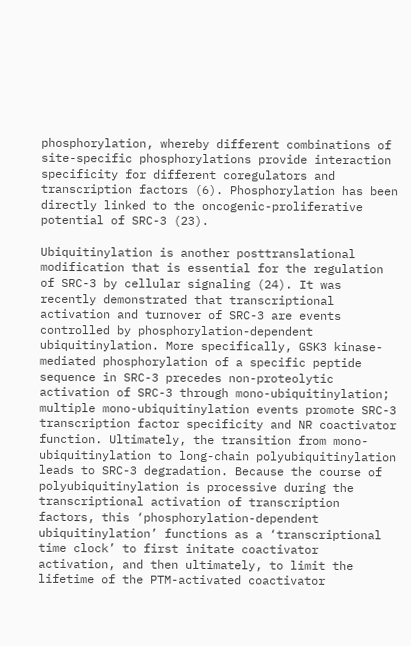phosphorylation, whereby different combinations of site-specific phosphorylations provide interaction specificity for different coregulators and transcription factors (6). Phosphorylation has been directly linked to the oncogenic-proliferative potential of SRC-3 (23).

Ubiquitinylation is another posttranslational modification that is essential for the regulation of SRC-3 by cellular signaling (24). It was recently demonstrated that transcriptional activation and turnover of SRC-3 are events controlled by phosphorylation-dependent ubiquitinylation. More specifically, GSK3 kinase-mediated phosphorylation of a specific peptide sequence in SRC-3 precedes non-proteolytic activation of SRC-3 through mono-ubiquitinylation; multiple mono-ubiquitinylation events promote SRC-3 transcription factor specificity and NR coactivator function. Ultimately, the transition from mono-ubiquitinylation to long-chain polyubiquitinylation leads to SRC-3 degradation. Because the course of polyubiquitinylation is processive during the transcriptional activation of transcription factors, this ‘phosphorylation-dependent ubiquitinylation’ functions as a ‘transcriptional time clock’ to first initate coactivator activation, and then ultimately, to limit the lifetime of the PTM-activated coactivator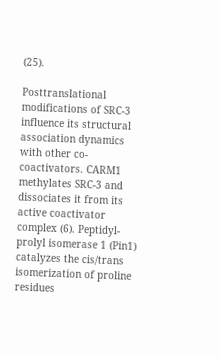(25).

Posttranslational modifications of SRC-3 influence its structural association dynamics with other co-coactivators. CARM1 methylates SRC-3 and dissociates it from its active coactivator complex (6). Peptidyl-prolyl isomerase 1 (Pin1) catalyzes the cis/trans isomerization of proline residues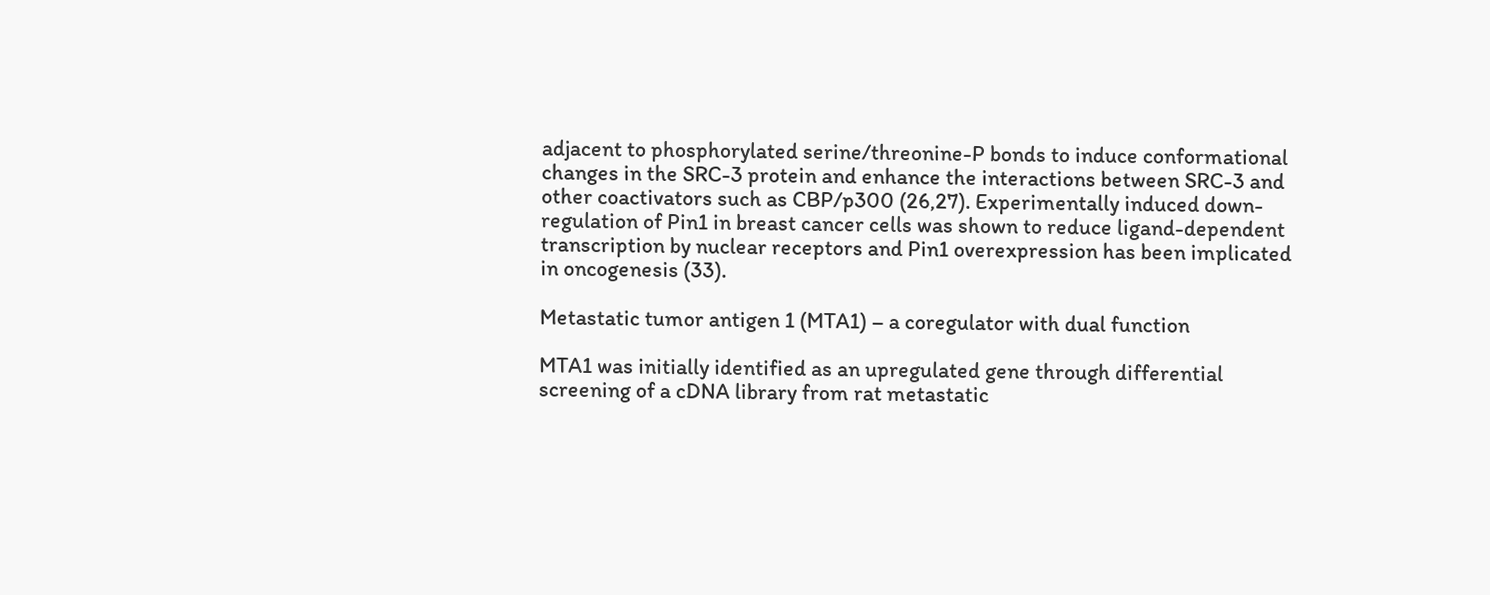adjacent to phosphorylated serine/threonine-P bonds to induce conformational changes in the SRC-3 protein and enhance the interactions between SRC-3 and other coactivators such as CBP/p300 (26,27). Experimentally induced down-regulation of Pin1 in breast cancer cells was shown to reduce ligand-dependent transcription by nuclear receptors and Pin1 overexpression has been implicated in oncogenesis (33).

Metastatic tumor antigen 1 (MTA1) – a coregulator with dual function

MTA1 was initially identified as an upregulated gene through differential screening of a cDNA library from rat metastatic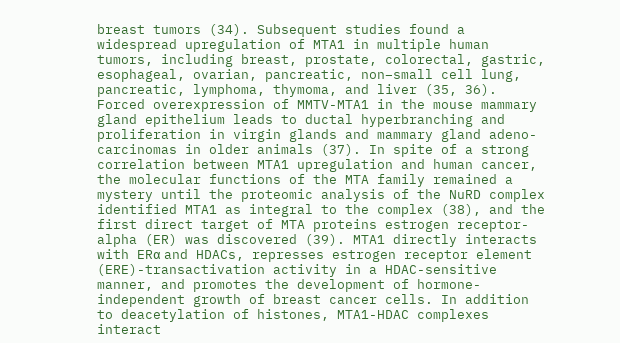breast tumors (34). Subsequent studies found a widespread upregulation of MTA1 in multiple human tumors, including breast, prostate, colorectal, gastric, esophageal, ovarian, pancreatic, non–small cell lung, pancreatic, lymphoma, thymoma, and liver (35, 36). Forced overexpression of MMTV-MTA1 in the mouse mammary gland epithelium leads to ductal hyperbranching and proliferation in virgin glands and mammary gland adeno-carcinomas in older animals (37). In spite of a strong correlation between MTA1 upregulation and human cancer, the molecular functions of the MTA family remained a mystery until the proteomic analysis of the NuRD complex identified MTA1 as integral to the complex (38), and the first direct target of MTA proteins estrogen receptor-alpha (ER) was discovered (39). MTA1 directly interacts with ERα and HDACs, represses estrogen receptor element (ERE)-transactivation activity in a HDAC-sensitive manner, and promotes the development of hormone-independent growth of breast cancer cells. In addition to deacetylation of histones, MTA1-HDAC complexes interact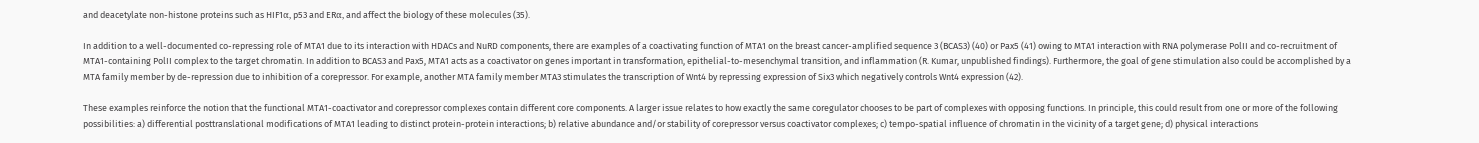and deacetylate non-histone proteins such as HIF1α, p53 and ERα, and affect the biology of these molecules (35).

In addition to a well-documented co-repressing role of MTA1 due to its interaction with HDACs and NuRD components, there are examples of a coactivating function of MTA1 on the breast cancer-amplified sequence 3 (BCAS3) (40) or Pax5 (41) owing to MTA1 interaction with RNA polymerase PolII and co-recruitment of MTA1-containing PolII complex to the target chromatin. In addition to BCAS3 and Pax5, MTA1 acts as a coactivator on genes important in transformation, epithelial-to-mesenchymal transition, and inflammation (R. Kumar, unpublished findings). Furthermore, the goal of gene stimulation also could be accomplished by a MTA family member by de-repression due to inhibition of a corepressor. For example, another MTA family member MTA3 stimulates the transcription of Wnt4 by repressing expression of Six3 which negatively controls Wnt4 expression (42).

These examples reinforce the notion that the functional MTA1-coactivator and corepressor complexes contain different core components. A larger issue relates to how exactly the same coregulator chooses to be part of complexes with opposing functions. In principle, this could result from one or more of the following possibilities: a) differential posttranslational modifications of MTA1 leading to distinct protein-protein interactions; b) relative abundance and/or stability of corepressor versus coactivator complexes; c) tempo-spatial influence of chromatin in the vicinity of a target gene; d) physical interactions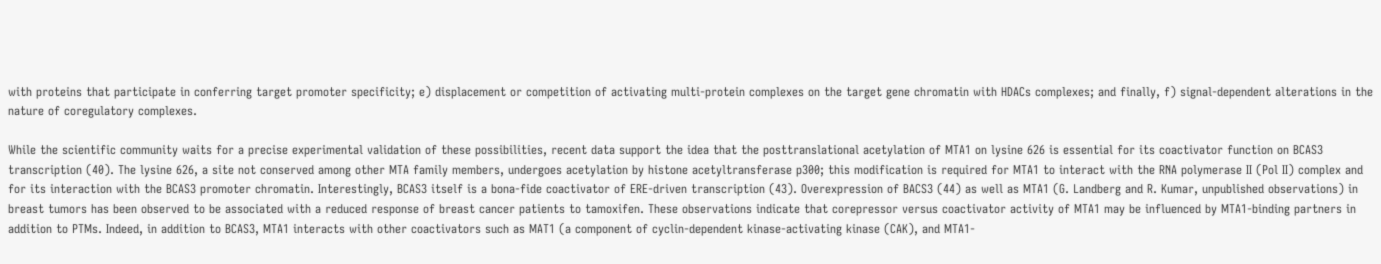with proteins that participate in conferring target promoter specificity; e) displacement or competition of activating multi-protein complexes on the target gene chromatin with HDACs complexes; and finally, f) signal-dependent alterations in the nature of coregulatory complexes.

While the scientific community waits for a precise experimental validation of these possibilities, recent data support the idea that the posttranslational acetylation of MTA1 on lysine 626 is essential for its coactivator function on BCAS3 transcription (40). The lysine 626, a site not conserved among other MTA family members, undergoes acetylation by histone acetyltransferase p300; this modification is required for MTA1 to interact with the RNA polymerase II (Pol II) complex and for its interaction with the BCAS3 promoter chromatin. Interestingly, BCAS3 itself is a bona-fide coactivator of ERE-driven transcription (43). Overexpression of BACS3 (44) as well as MTA1 (G. Landberg and R. Kumar, unpublished observations) in breast tumors has been observed to be associated with a reduced response of breast cancer patients to tamoxifen. These observations indicate that corepressor versus coactivator activity of MTA1 may be influenced by MTA1-binding partners in addition to PTMs. Indeed, in addition to BCAS3, MTA1 interacts with other coactivators such as MAT1 (a component of cyclin-dependent kinase-activating kinase (CAK), and MTA1-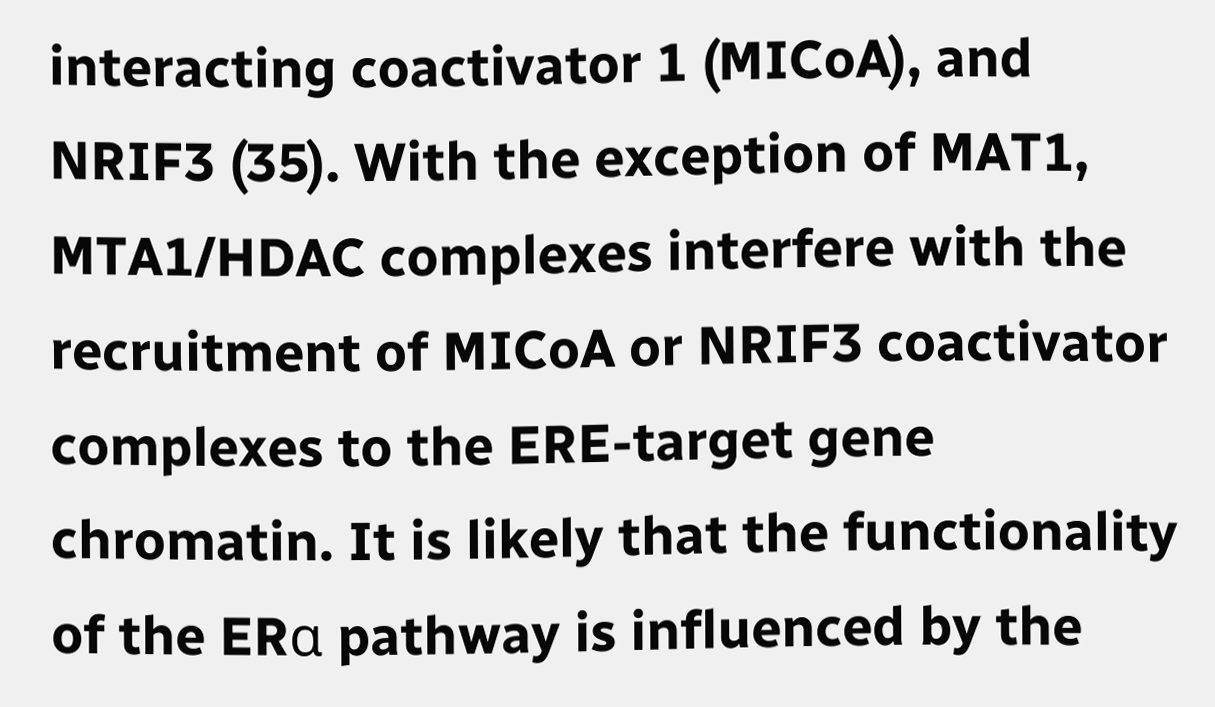interacting coactivator 1 (MICoA), and NRIF3 (35). With the exception of MAT1, MTA1/HDAC complexes interfere with the recruitment of MICoA or NRIF3 coactivator complexes to the ERE-target gene chromatin. It is likely that the functionality of the ERα pathway is influenced by the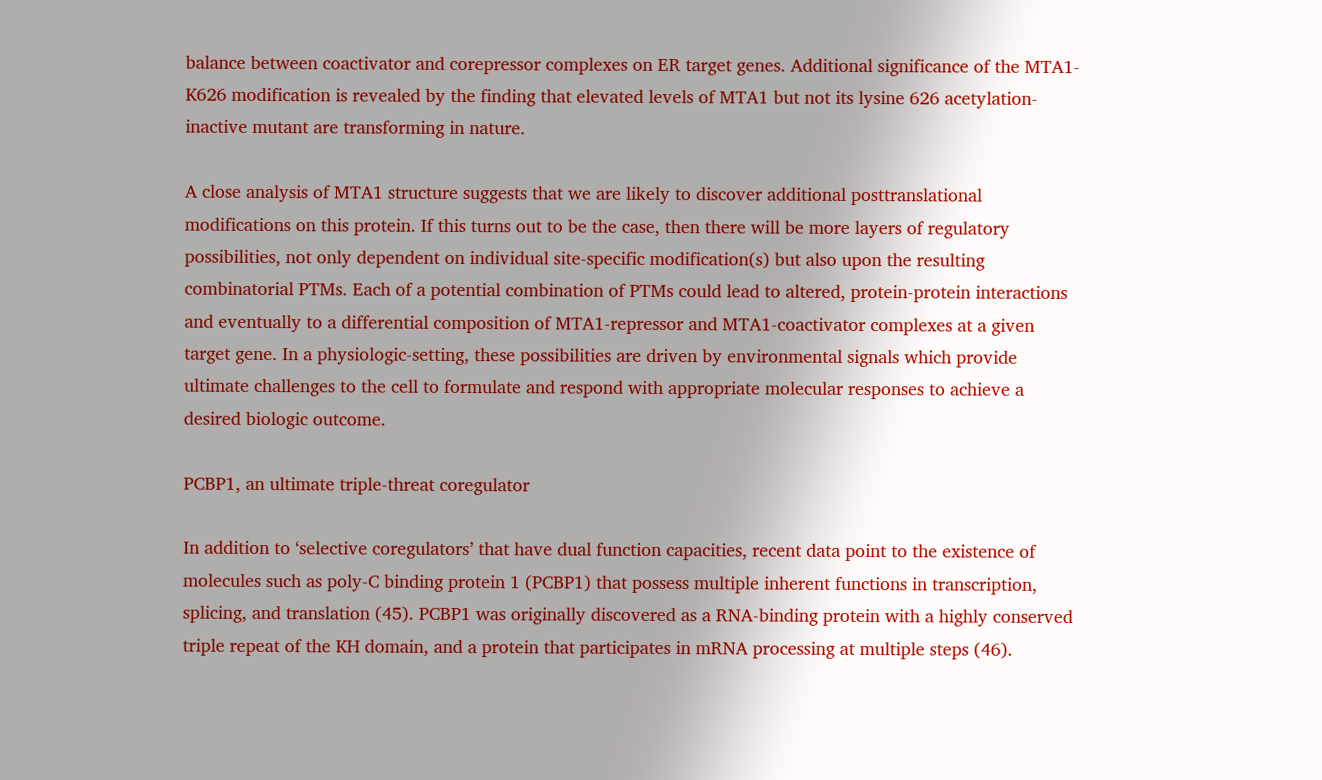balance between coactivator and corepressor complexes on ER target genes. Additional significance of the MTA1-K626 modification is revealed by the finding that elevated levels of MTA1 but not its lysine 626 acetylation-inactive mutant are transforming in nature.

A close analysis of MTA1 structure suggests that we are likely to discover additional posttranslational modifications on this protein. If this turns out to be the case, then there will be more layers of regulatory possibilities, not only dependent on individual site-specific modification(s) but also upon the resulting combinatorial PTMs. Each of a potential combination of PTMs could lead to altered, protein-protein interactions and eventually to a differential composition of MTA1-repressor and MTA1-coactivator complexes at a given target gene. In a physiologic-setting, these possibilities are driven by environmental signals which provide ultimate challenges to the cell to formulate and respond with appropriate molecular responses to achieve a desired biologic outcome.

PCBP1, an ultimate triple-threat coregulator

In addition to ‘selective coregulators’ that have dual function capacities, recent data point to the existence of molecules such as poly-C binding protein 1 (PCBP1) that possess multiple inherent functions in transcription, splicing, and translation (45). PCBP1 was originally discovered as a RNA-binding protein with a highly conserved triple repeat of the KH domain, and a protein that participates in mRNA processing at multiple steps (46).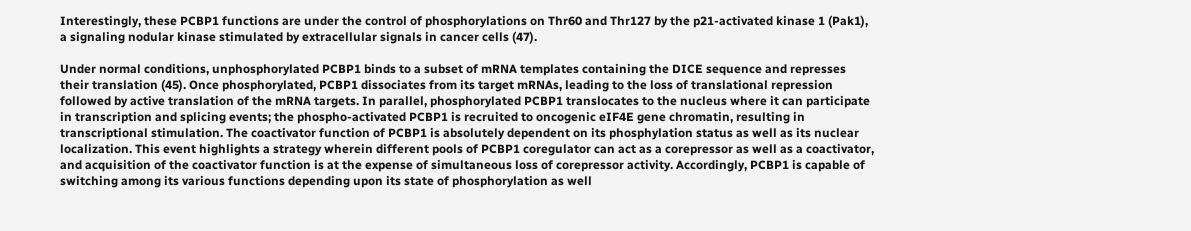Interestingly, these PCBP1 functions are under the control of phosphorylations on Thr60 and Thr127 by the p21-activated kinase 1 (Pak1), a signaling nodular kinase stimulated by extracellular signals in cancer cells (47).

Under normal conditions, unphosphorylated PCBP1 binds to a subset of mRNA templates containing the DICE sequence and represses their translation (45). Once phosphorylated, PCBP1 dissociates from its target mRNAs, leading to the loss of translational repression followed by active translation of the mRNA targets. In parallel, phosphorylated PCBP1 translocates to the nucleus where it can participate in transcription and splicing events; the phospho-activated PCBP1 is recruited to oncogenic eIF4E gene chromatin, resulting in transcriptional stimulation. The coactivator function of PCBP1 is absolutely dependent on its phosphylation status as well as its nuclear localization. This event highlights a strategy wherein different pools of PCBP1 coregulator can act as a corepressor as well as a coactivator, and acquisition of the coactivator function is at the expense of simultaneous loss of corepressor activity. Accordingly, PCBP1 is capable of switching among its various functions depending upon its state of phosphorylation as well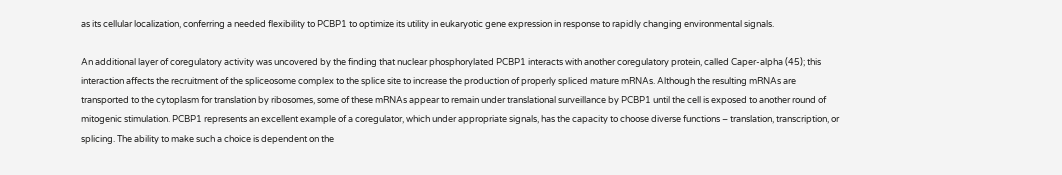as its cellular localization, conferring a needed flexibility to PCBP1 to optimize its utility in eukaryotic gene expression in response to rapidly changing environmental signals.

An additional layer of coregulatory activity was uncovered by the finding that nuclear phosphorylated PCBP1 interacts with another coregulatory protein, called Caper-alpha (45); this interaction affects the recruitment of the spliceosome complex to the splice site to increase the production of properly spliced mature mRNAs. Although the resulting mRNAs are transported to the cytoplasm for translation by ribosomes, some of these mRNAs appear to remain under translational surveillance by PCBP1 until the cell is exposed to another round of mitogenic stimulation. PCBP1 represents an excellent example of a coregulator, which under appropriate signals, has the capacity to choose diverse functions – translation, transcription, or splicing. The ability to make such a choice is dependent on the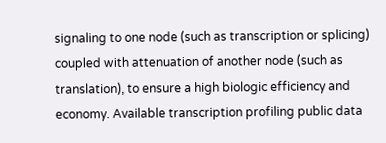signaling to one node (such as transcription or splicing) coupled with attenuation of another node (such as translation), to ensure a high biologic efficiency and economy. Available transcription profiling public data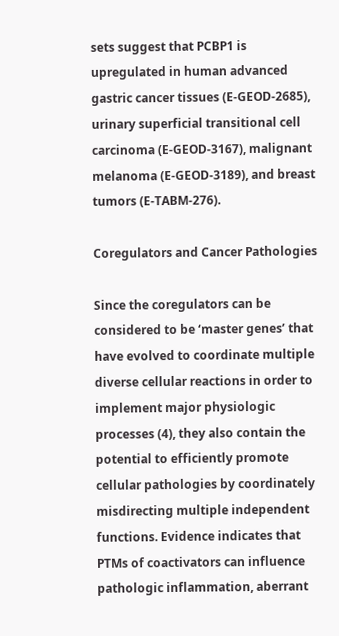sets suggest that PCBP1 is upregulated in human advanced gastric cancer tissues (E-GEOD-2685), urinary superficial transitional cell carcinoma (E-GEOD-3167), malignant melanoma (E-GEOD-3189), and breast tumors (E-TABM-276).

Coregulators and Cancer Pathologies

Since the coregulators can be considered to be ‘master genes’ that have evolved to coordinate multiple diverse cellular reactions in order to implement major physiologic processes (4), they also contain the potential to efficiently promote cellular pathologies by coordinately misdirecting multiple independent functions. Evidence indicates that PTMs of coactivators can influence pathologic inflammation, aberrant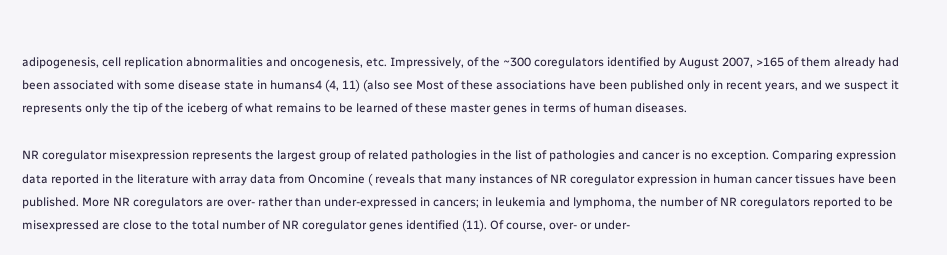adipogenesis, cell replication abnormalities and oncogenesis, etc. Impressively, of the ~300 coregulators identified by August 2007, >165 of them already had been associated with some disease state in humans4 (4, 11) (also see Most of these associations have been published only in recent years, and we suspect it represents only the tip of the iceberg of what remains to be learned of these master genes in terms of human diseases.

NR coregulator misexpression represents the largest group of related pathologies in the list of pathologies and cancer is no exception. Comparing expression data reported in the literature with array data from Oncomine ( reveals that many instances of NR coregulator expression in human cancer tissues have been published. More NR coregulators are over- rather than under-expressed in cancers; in leukemia and lymphoma, the number of NR coregulators reported to be misexpressed are close to the total number of NR coregulator genes identified (11). Of course, over- or under-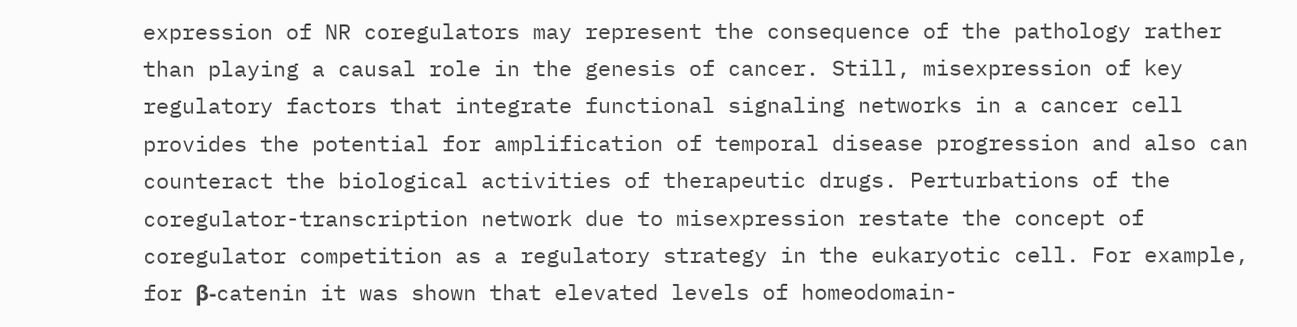expression of NR coregulators may represent the consequence of the pathology rather than playing a causal role in the genesis of cancer. Still, misexpression of key regulatory factors that integrate functional signaling networks in a cancer cell provides the potential for amplification of temporal disease progression and also can counteract the biological activities of therapeutic drugs. Perturbations of the coregulator-transcription network due to misexpression restate the concept of coregulator competition as a regulatory strategy in the eukaryotic cell. For example, for β-catenin it was shown that elevated levels of homeodomain-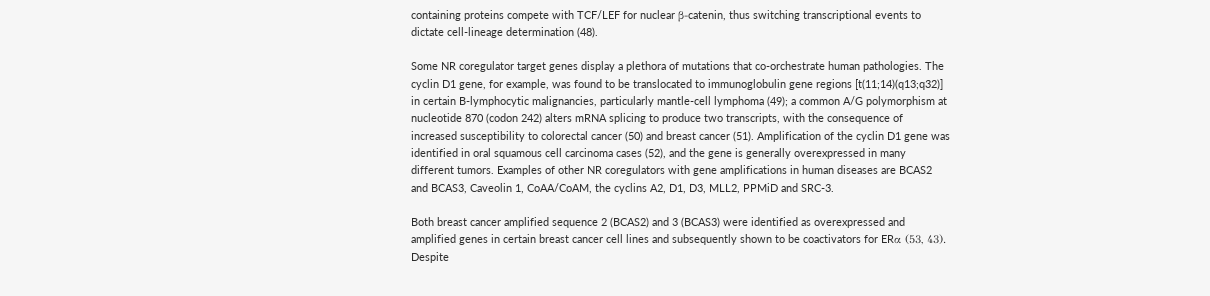containing proteins compete with TCF/LEF for nuclear β-catenin, thus switching transcriptional events to dictate cell-lineage determination (48).

Some NR coregulator target genes display a plethora of mutations that co-orchestrate human pathologies. The cyclin D1 gene, for example, was found to be translocated to immunoglobulin gene regions [t(11;14)(q13;q32)] in certain B-lymphocytic malignancies, particularly mantle-cell lymphoma (49); a common A/G polymorphism at nucleotide 870 (codon 242) alters mRNA splicing to produce two transcripts, with the consequence of increased susceptibility to colorectal cancer (50) and breast cancer (51). Amplification of the cyclin D1 gene was identified in oral squamous cell carcinoma cases (52), and the gene is generally overexpressed in many different tumors. Examples of other NR coregulators with gene amplifications in human diseases are BCAS2 and BCAS3, Caveolin 1, CoAA/CoAM, the cyclins A2, D1, D3, MLL2, PPMiD and SRC-3.

Both breast cancer amplified sequence 2 (BCAS2) and 3 (BCAS3) were identified as overexpressed and amplified genes in certain breast cancer cell lines and subsequently shown to be coactivators for ERα (53, 43). Despite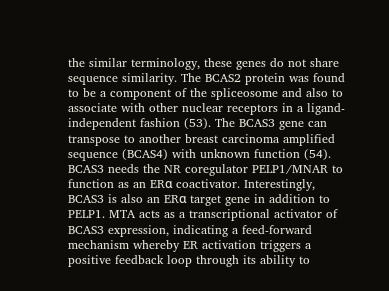the similar terminology, these genes do not share sequence similarity. The BCAS2 protein was found to be a component of the spliceosome and also to associate with other nuclear receptors in a ligand-independent fashion (53). The BCAS3 gene can transpose to another breast carcinoma amplified sequence (BCAS4) with unknown function (54). BCAS3 needs the NR coregulator PELP1/MNAR to function as an ERα coactivator. Interestingly, BCAS3 is also an ERα target gene in addition to PELP1. MTA acts as a transcriptional activator of BCAS3 expression, indicating a feed-forward mechanism whereby ER activation triggers a positive feedback loop through its ability to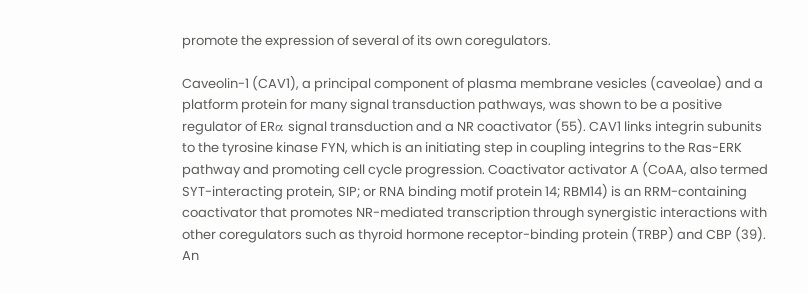promote the expression of several of its own coregulators.

Caveolin-1 (CAV1), a principal component of plasma membrane vesicles (caveolae) and a platform protein for many signal transduction pathways, was shown to be a positive regulator of ERα signal transduction and a NR coactivator (55). CAV1 links integrin subunits to the tyrosine kinase FYN, which is an initiating step in coupling integrins to the Ras-ERK pathway and promoting cell cycle progression. Coactivator activator A (CoAA, also termed SYT-interacting protein, SIP; or RNA binding motif protein 14; RBM14) is an RRM-containing coactivator that promotes NR-mediated transcription through synergistic interactions with other coregulators such as thyroid hormone receptor-binding protein (TRBP) and CBP (39). An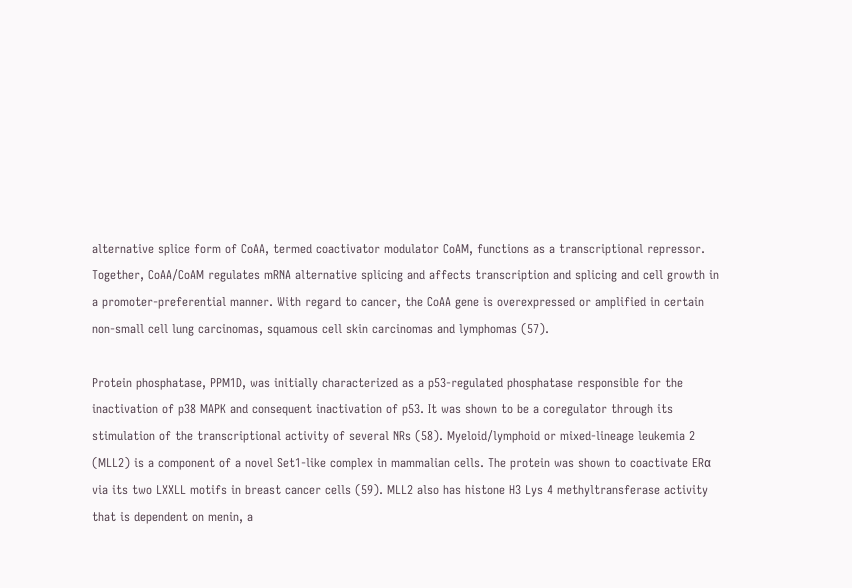alternative splice form of CoAA, termed coactivator modulator CoAM, functions as a transcriptional repressor. Together, CoAA/CoAM regulates mRNA alternative splicing and affects transcription and splicing and cell growth in a promoter-preferential manner. With regard to cancer, the CoAA gene is overexpressed or amplified in certain non-small cell lung carcinomas, squamous cell skin carcinomas and lymphomas (57).

Protein phosphatase, PPM1D, was initially characterized as a p53-regulated phosphatase responsible for the inactivation of p38 MAPK and consequent inactivation of p53. It was shown to be a coregulator through its stimulation of the transcriptional activity of several NRs (58). Myeloid/lymphoid or mixed-lineage leukemia 2 (MLL2) is a component of a novel Set1-like complex in mammalian cells. The protein was shown to coactivate ERα via its two LXXLL motifs in breast cancer cells (59). MLL2 also has histone H3 Lys 4 methyltransferase activity that is dependent on menin, a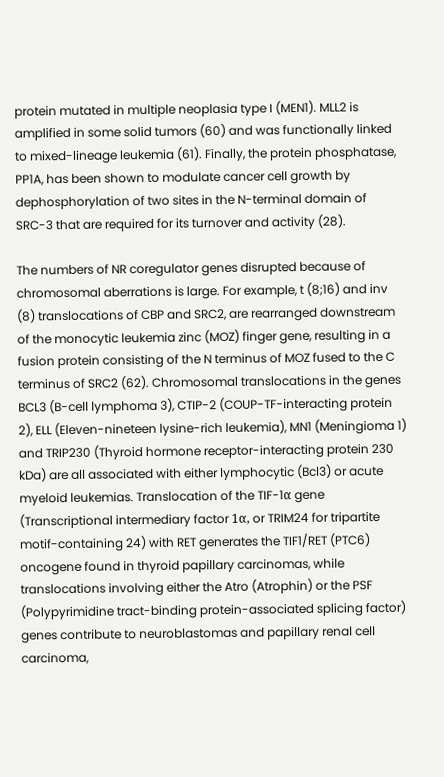protein mutated in multiple neoplasia type I (MEN1). MLL2 is amplified in some solid tumors (60) and was functionally linked to mixed-lineage leukemia (61). Finally, the protein phosphatase, PP1A, has been shown to modulate cancer cell growth by dephosphorylation of two sites in the N-terminal domain of SRC-3 that are required for its turnover and activity (28).

The numbers of NR coregulator genes disrupted because of chromosomal aberrations is large. For example, t (8;16) and inv (8) translocations of CBP and SRC2, are rearranged downstream of the monocytic leukemia zinc (MOZ) finger gene, resulting in a fusion protein consisting of the N terminus of MOZ fused to the C terminus of SRC2 (62). Chromosomal translocations in the genes BCL3 (B-cell lymphoma 3), CTIP-2 (COUP-TF-interacting protein 2), ELL (Eleven-nineteen lysine-rich leukemia), MN1 (Meningioma 1) and TRIP230 (Thyroid hormone receptor-interacting protein 230 kDa) are all associated with either lymphocytic (Bcl3) or acute myeloid leukemias. Translocation of the TIF-1α gene (Transcriptional intermediary factor 1α, or TRIM24 for tripartite motif-containing 24) with RET generates the TIF1/RET (PTC6) oncogene found in thyroid papillary carcinomas, while translocations involving either the Atro (Atrophin) or the PSF (Polypyrimidine tract-binding protein-associated splicing factor) genes contribute to neuroblastomas and papillary renal cell carcinoma,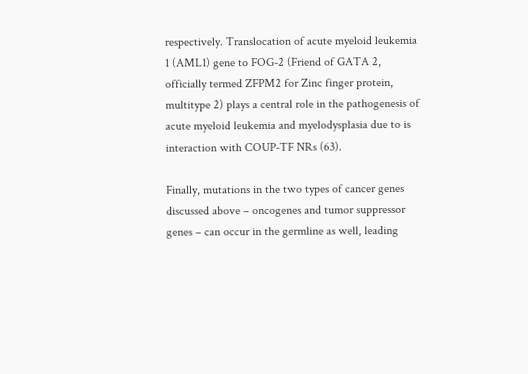respectively. Translocation of acute myeloid leukemia 1 (AML1) gene to FOG-2 (Friend of GATA 2, officially termed ZFPM2 for Zinc finger protein, multitype 2) plays a central role in the pathogenesis of acute myeloid leukemia and myelodysplasia due to is interaction with COUP-TF NRs (63).

Finally, mutations in the two types of cancer genes discussed above – oncogenes and tumor suppressor genes – can occur in the germline as well, leading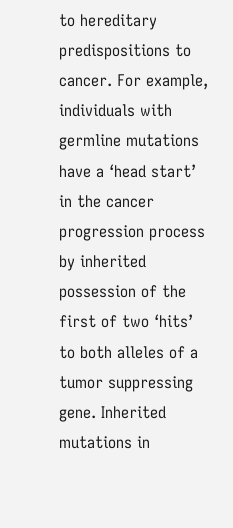to hereditary predispositions to cancer. For example, individuals with germline mutations have a ‘head start’ in the cancer progression process by inherited possession of the first of two ‘hits’ to both alleles of a tumor suppressing gene. Inherited mutations in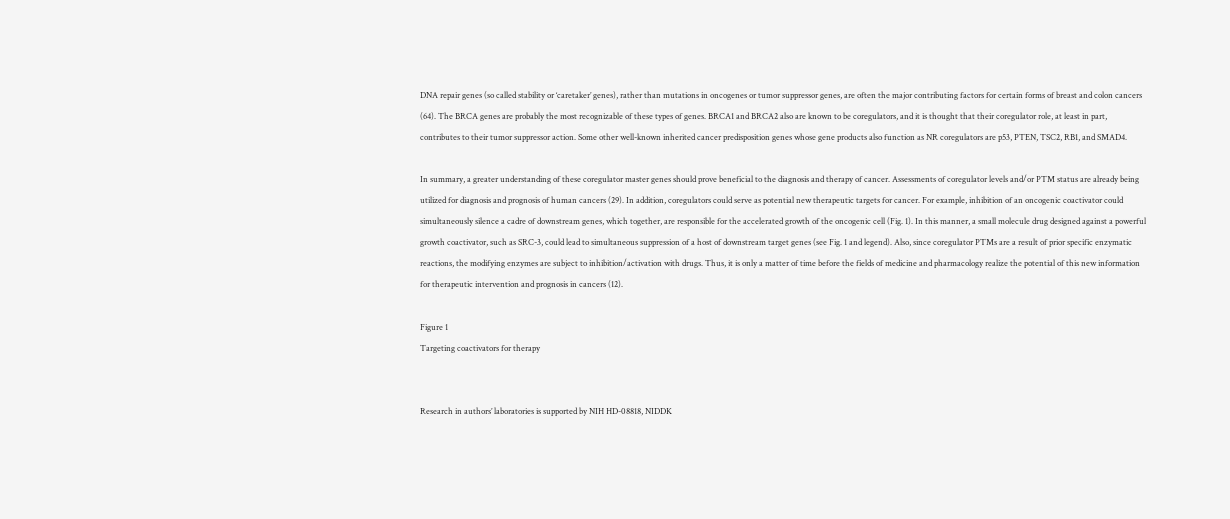DNA repair genes (so called stability or ‘caretaker’ genes), rather than mutations in oncogenes or tumor suppressor genes, are often the major contributing factors for certain forms of breast and colon cancers (64). The BRCA genes are probably the most recognizable of these types of genes. BRCA1 and BRCA2 also are known to be coregulators, and it is thought that their coregulator role, at least in part, contributes to their tumor suppressor action. Some other well-known inherited cancer predisposition genes whose gene products also function as NR coregulators are p53, PTEN, TSC2, RB1, and SMAD4.

In summary, a greater understanding of these coregulator master genes should prove beneficial to the diagnosis and therapy of cancer. Assessments of coregulator levels and/or PTM status are already being utilized for diagnosis and prognosis of human cancers (29). In addition, coregulators could serve as potential new therapeutic targets for cancer. For example, inhibition of an oncogenic coactivator could simultaneously silence a cadre of downstream genes, which together, are responsible for the accelerated growth of the oncogenic cell (Fig. 1). In this manner, a small molecule drug designed against a powerful growth coactivator, such as SRC-3, could lead to simultaneous suppression of a host of downstream target genes (see Fig. 1 and legend). Also, since coregulator PTMs are a result of prior specific enzymatic reactions, the modifying enzymes are subject to inhibition/activation with drugs. Thus, it is only a matter of time before the fields of medicine and pharmacology realize the potential of this new information for therapeutic intervention and prognosis in cancers (12).

Figure 1
Targeting coactivators for therapy


Research in authors’ laboratories is supported by NIH HD-08818, NIDDK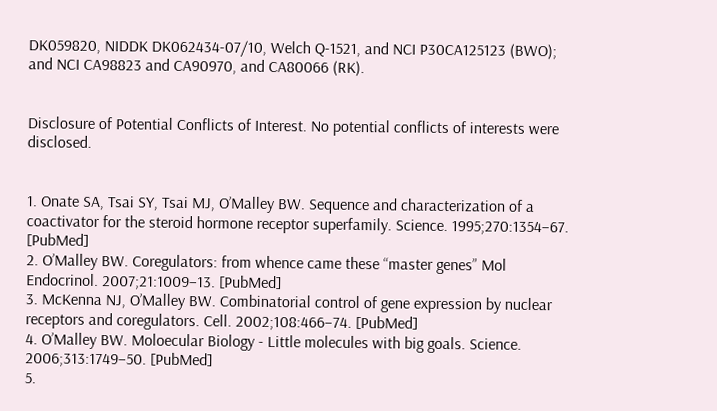DK059820, NIDDK DK062434-07/10, Welch Q-1521, and NCI P30CA125123 (BWO); and NCI CA98823 and CA90970, and CA80066 (RK).


Disclosure of Potential Conflicts of Interest. No potential conflicts of interests were disclosed.


1. Onate SA, Tsai SY, Tsai MJ, O’Malley BW. Sequence and characterization of a coactivator for the steroid hormone receptor superfamily. Science. 1995;270:1354–67. [PubMed]
2. O’Malley BW. Coregulators: from whence came these “master genes” Mol Endocrinol. 2007;21:1009–13. [PubMed]
3. McKenna NJ, O’Malley BW. Combinatorial control of gene expression by nuclear receptors and coregulators. Cell. 2002;108:466–74. [PubMed]
4. O’Malley BW. Moloecular Biology - Little molecules with big goals. Science. 2006;313:1749–50. [PubMed]
5.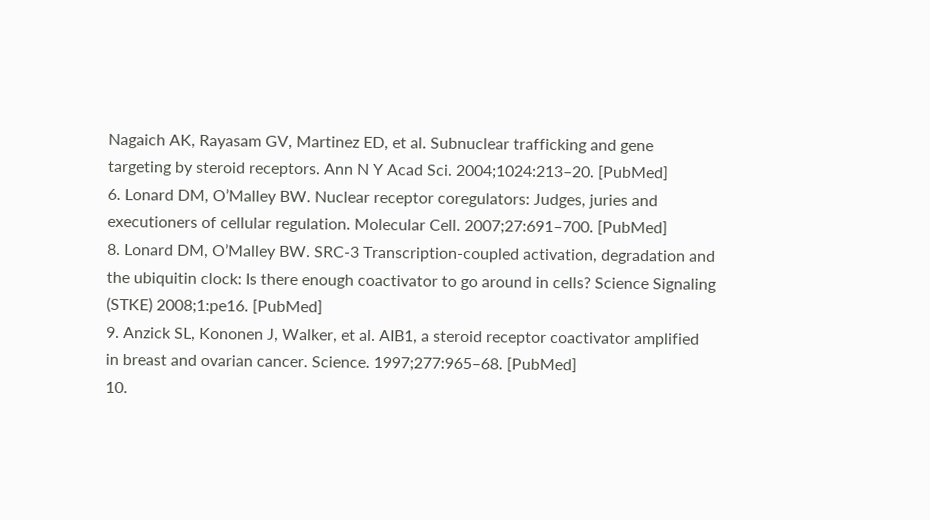Nagaich AK, Rayasam GV, Martinez ED, et al. Subnuclear trafficking and gene targeting by steroid receptors. Ann N Y Acad Sci. 2004;1024:213–20. [PubMed]
6. Lonard DM, O’Malley BW. Nuclear receptor coregulators: Judges, juries and executioners of cellular regulation. Molecular Cell. 2007;27:691–700. [PubMed]
8. Lonard DM, O’Malley BW. SRC-3 Transcription-coupled activation, degradation and the ubiquitin clock: Is there enough coactivator to go around in cells? Science Signaling (STKE) 2008;1:pe16. [PubMed]
9. Anzick SL, Kononen J, Walker, et al. AIB1, a steroid receptor coactivator amplified in breast and ovarian cancer. Science. 1997;277:965–68. [PubMed]
10.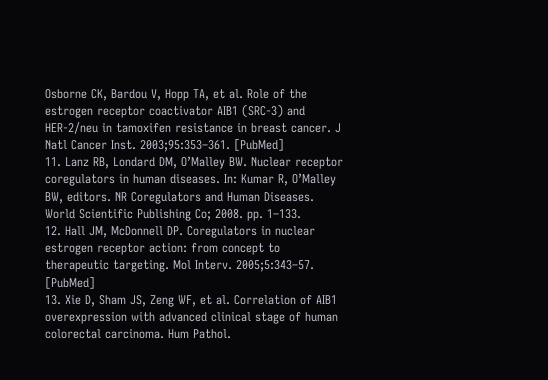Osborne CK, Bardou V, Hopp TA, et al. Role of the estrogen receptor coactivator AIB1 (SRC-3) and HER-2/neu in tamoxifen resistance in breast cancer. J Natl Cancer Inst. 2003;95:353–361. [PubMed]
11. Lanz RB, Londard DM, O’Malley BW. Nuclear receptor coregulators in human diseases. In: Kumar R, O’Malley BW, editors. NR Coregulators and Human Diseases. World Scientific Publishing Co; 2008. pp. 1–133.
12. Hall JM, McDonnell DP. Coregulators in nuclear estrogen receptor action: from concept to therapeutic targeting. Mol Interv. 2005;5:343–57. [PubMed]
13. Xie D, Sham JS, Zeng WF, et al. Correlation of AIB1 overexpression with advanced clinical stage of human colorectal carcinoma. Hum Pathol.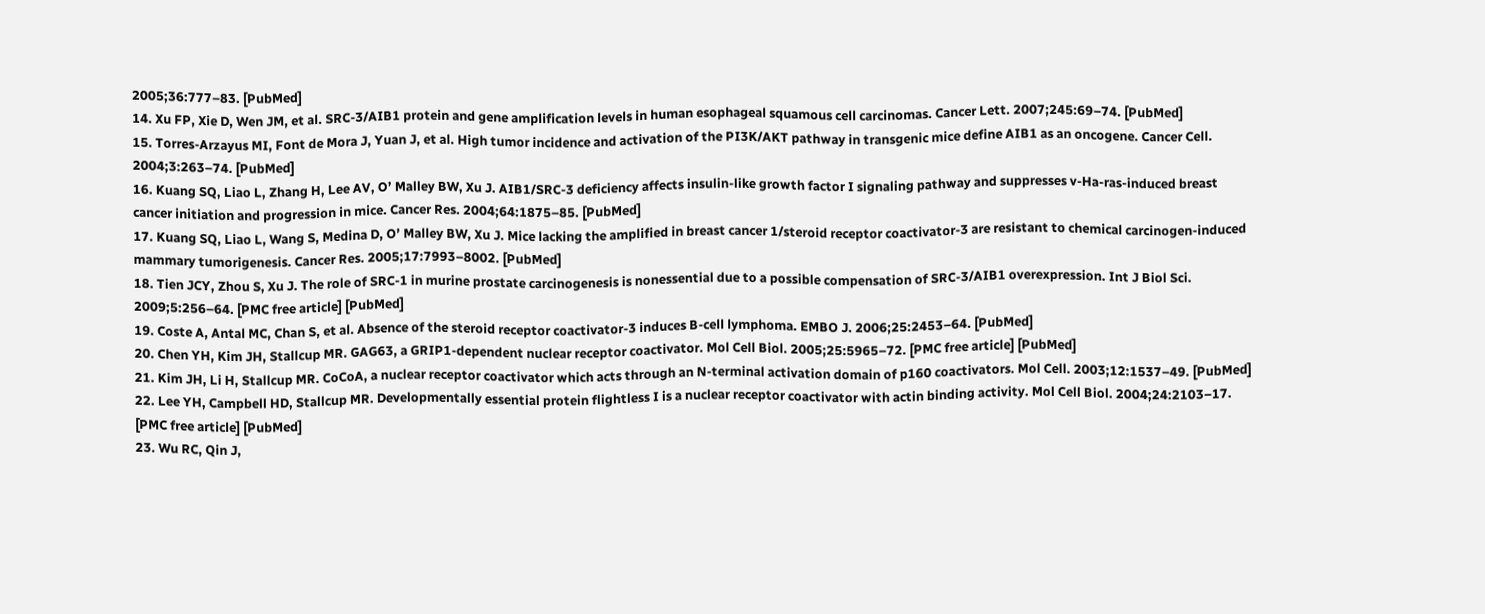2005;36:777–83. [PubMed]
14. Xu FP, Xie D, Wen JM, et al. SRC-3/AIB1 protein and gene amplification levels in human esophageal squamous cell carcinomas. Cancer Lett. 2007;245:69–74. [PubMed]
15. Torres-Arzayus MI, Font de Mora J, Yuan J, et al. High tumor incidence and activation of the PI3K/AKT pathway in transgenic mice define AIB1 as an oncogene. Cancer Cell. 2004;3:263–74. [PubMed]
16. Kuang SQ, Liao L, Zhang H, Lee AV, O’ Malley BW, Xu J. AIB1/SRC-3 deficiency affects insulin-like growth factor I signaling pathway and suppresses v-Ha-ras-induced breast cancer initiation and progression in mice. Cancer Res. 2004;64:1875–85. [PubMed]
17. Kuang SQ, Liao L, Wang S, Medina D, O’ Malley BW, Xu J. Mice lacking the amplified in breast cancer 1/steroid receptor coactivator-3 are resistant to chemical carcinogen-induced mammary tumorigenesis. Cancer Res. 2005;17:7993–8002. [PubMed]
18. Tien JCY, Zhou S, Xu J. The role of SRC-1 in murine prostate carcinogenesis is nonessential due to a possible compensation of SRC-3/AIB1 overexpression. Int J Biol Sci. 2009;5:256–64. [PMC free article] [PubMed]
19. Coste A, Antal MC, Chan S, et al. Absence of the steroid receptor coactivator-3 induces B-cell lymphoma. EMBO J. 2006;25:2453–64. [PubMed]
20. Chen YH, Kim JH, Stallcup MR. GAG63, a GRIP1-dependent nuclear receptor coactivator. Mol Cell Biol. 2005;25:5965–72. [PMC free article] [PubMed]
21. Kim JH, Li H, Stallcup MR. CoCoA, a nuclear receptor coactivator which acts through an N-terminal activation domain of p160 coactivators. Mol Cell. 2003;12:1537–49. [PubMed]
22. Lee YH, Campbell HD, Stallcup MR. Developmentally essential protein flightless I is a nuclear receptor coactivator with actin binding activity. Mol Cell Biol. 2004;24:2103–17. [PMC free article] [PubMed]
23. Wu RC, Qin J,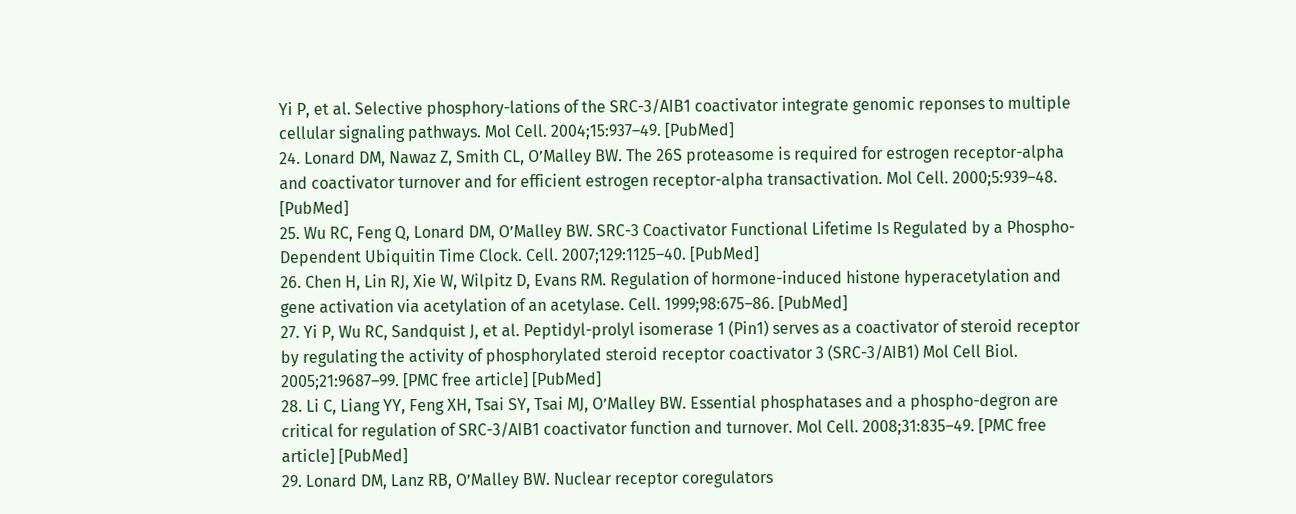Yi P, et al. Selective phosphory-lations of the SRC-3/AIB1 coactivator integrate genomic reponses to multiple cellular signaling pathways. Mol Cell. 2004;15:937–49. [PubMed]
24. Lonard DM, Nawaz Z, Smith CL, O’Malley BW. The 26S proteasome is required for estrogen receptor-alpha and coactivator turnover and for efficient estrogen receptor-alpha transactivation. Mol Cell. 2000;5:939–48. [PubMed]
25. Wu RC, Feng Q, Lonard DM, O’Malley BW. SRC-3 Coactivator Functional Lifetime Is Regulated by a Phospho-Dependent Ubiquitin Time Clock. Cell. 2007;129:1125–40. [PubMed]
26. Chen H, Lin RJ, Xie W, Wilpitz D, Evans RM. Regulation of hormone-induced histone hyperacetylation and gene activation via acetylation of an acetylase. Cell. 1999;98:675–86. [PubMed]
27. Yi P, Wu RC, Sandquist J, et al. Peptidyl-prolyl isomerase 1 (Pin1) serves as a coactivator of steroid receptor by regulating the activity of phosphorylated steroid receptor coactivator 3 (SRC-3/AIB1) Mol Cell Biol. 2005;21:9687–99. [PMC free article] [PubMed]
28. Li C, Liang YY, Feng XH, Tsai SY, Tsai MJ, O’Malley BW. Essential phosphatases and a phospho-degron are critical for regulation of SRC-3/AIB1 coactivator function and turnover. Mol Cell. 2008;31:835–49. [PMC free article] [PubMed]
29. Lonard DM, Lanz RB, O’Malley BW. Nuclear receptor coregulators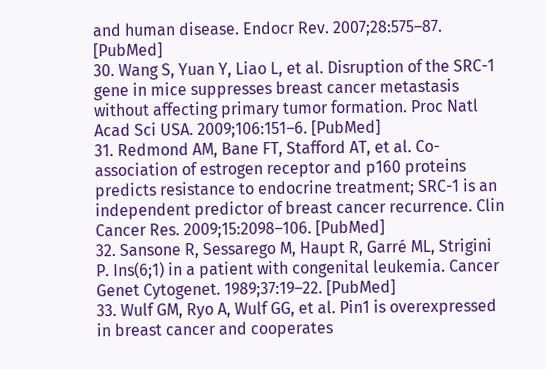and human disease. Endocr Rev. 2007;28:575–87. [PubMed]
30. Wang S, Yuan Y, Liao L, et al. Disruption of the SRC-1 gene in mice suppresses breast cancer metastasis without affecting primary tumor formation. Proc Natl Acad Sci USA. 2009;106:151–6. [PubMed]
31. Redmond AM, Bane FT, Stafford AT, et al. Co-association of estrogen receptor and p160 proteins predicts resistance to endocrine treatment; SRC-1 is an independent predictor of breast cancer recurrence. Clin Cancer Res. 2009;15:2098–106. [PubMed]
32. Sansone R, Sessarego M, Haupt R, Garré ML, Strigini P. Ins(6;1) in a patient with congenital leukemia. Cancer Genet Cytogenet. 1989;37:19–22. [PubMed]
33. Wulf GM, Ryo A, Wulf GG, et al. Pin1 is overexpressed in breast cancer and cooperates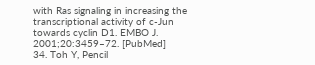with Ras signaling in increasing the transcriptional activity of c-Jun towards cyclin D1. EMBO J. 2001;20:3459–72. [PubMed]
34. Toh Y, Pencil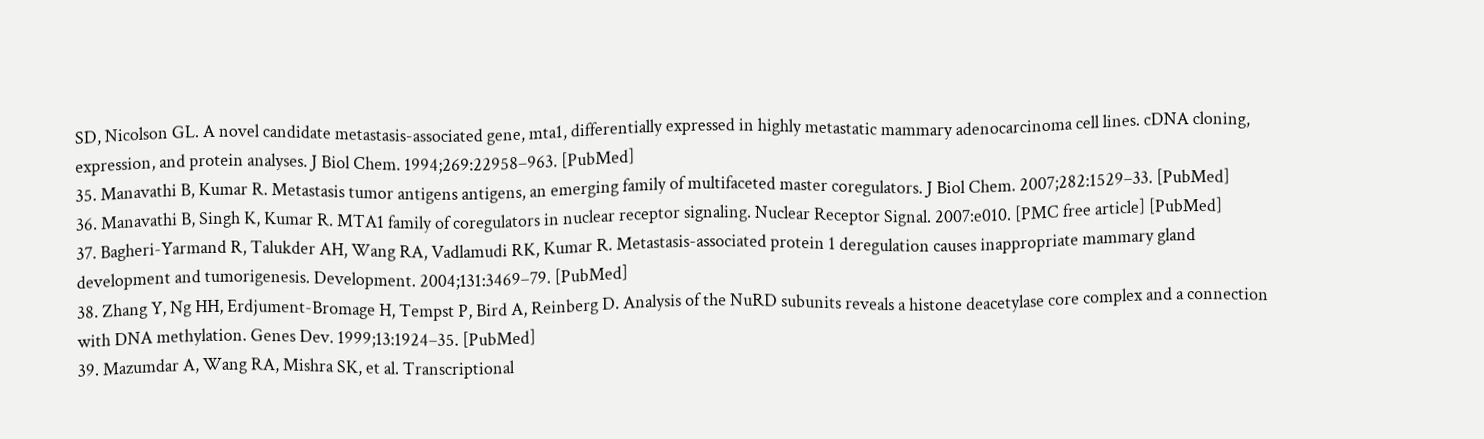SD, Nicolson GL. A novel candidate metastasis-associated gene, mta1, differentially expressed in highly metastatic mammary adenocarcinoma cell lines. cDNA cloning, expression, and protein analyses. J Biol Chem. 1994;269:22958–963. [PubMed]
35. Manavathi B, Kumar R. Metastasis tumor antigens antigens, an emerging family of multifaceted master coregulators. J Biol Chem. 2007;282:1529–33. [PubMed]
36. Manavathi B, Singh K, Kumar R. MTA1 family of coregulators in nuclear receptor signaling. Nuclear Receptor Signal. 2007:e010. [PMC free article] [PubMed]
37. Bagheri-Yarmand R, Talukder AH, Wang RA, Vadlamudi RK, Kumar R. Metastasis-associated protein 1 deregulation causes inappropriate mammary gland development and tumorigenesis. Development. 2004;131:3469–79. [PubMed]
38. Zhang Y, Ng HH, Erdjument-Bromage H, Tempst P, Bird A, Reinberg D. Analysis of the NuRD subunits reveals a histone deacetylase core complex and a connection with DNA methylation. Genes Dev. 1999;13:1924–35. [PubMed]
39. Mazumdar A, Wang RA, Mishra SK, et al. Transcriptional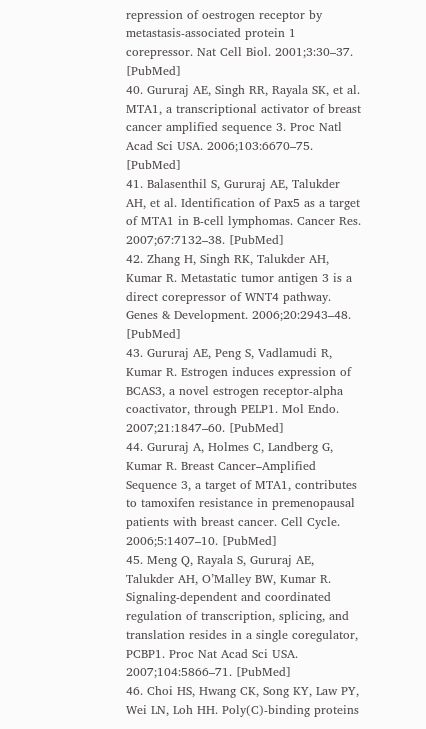repression of oestrogen receptor by metastasis-associated protein 1 corepressor. Nat Cell Biol. 2001;3:30–37. [PubMed]
40. Gururaj AE, Singh RR, Rayala SK, et al. MTA1, a transcriptional activator of breast cancer amplified sequence 3. Proc Natl Acad Sci USA. 2006;103:6670–75. [PubMed]
41. Balasenthil S, Gururaj AE, Talukder AH, et al. Identification of Pax5 as a target of MTA1 in B-cell lymphomas. Cancer Res. 2007;67:7132–38. [PubMed]
42. Zhang H, Singh RK, Talukder AH, Kumar R. Metastatic tumor antigen 3 is a direct corepressor of WNT4 pathway. Genes & Development. 2006;20:2943–48. [PubMed]
43. Gururaj AE, Peng S, Vadlamudi R, Kumar R. Estrogen induces expression of BCAS3, a novel estrogen receptor-alpha coactivator, through PELP1. Mol Endo. 2007;21:1847–60. [PubMed]
44. Gururaj A, Holmes C, Landberg G, Kumar R. Breast Cancer–Amplified Sequence 3, a target of MTA1, contributes to tamoxifen resistance in premenopausal patients with breast cancer. Cell Cycle. 2006;5:1407–10. [PubMed]
45. Meng Q, Rayala S, Gururaj AE, Talukder AH, O’Malley BW, Kumar R. Signaling-dependent and coordinated regulation of transcription, splicing, and translation resides in a single coregulator, PCBP1. Proc Nat Acad Sci USA. 2007;104:5866–71. [PubMed]
46. Choi HS, Hwang CK, Song KY, Law PY, Wei LN, Loh HH. Poly(C)-binding proteins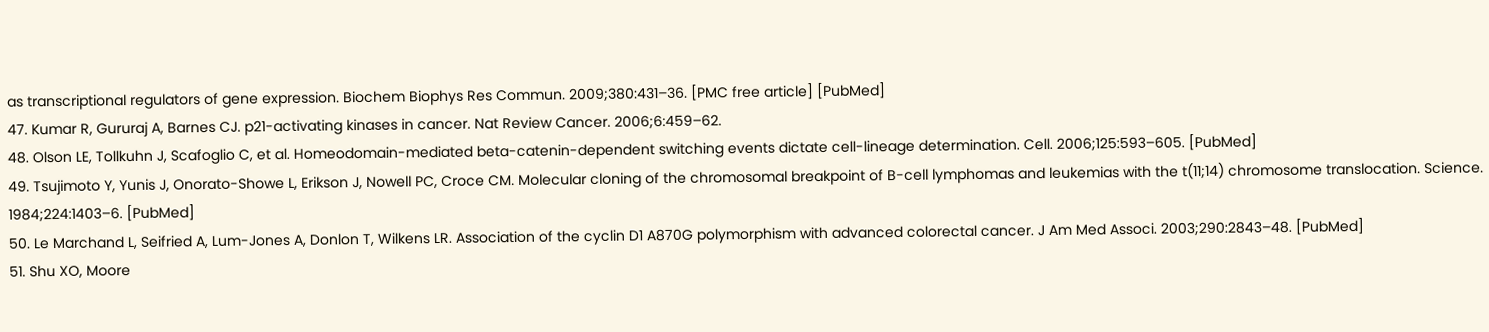as transcriptional regulators of gene expression. Biochem Biophys Res Commun. 2009;380:431–36. [PMC free article] [PubMed]
47. Kumar R, Gururaj A, Barnes CJ. p21-activating kinases in cancer. Nat Review Cancer. 2006;6:459–62.
48. Olson LE, Tollkuhn J, Scafoglio C, et al. Homeodomain-mediated beta-catenin-dependent switching events dictate cell-lineage determination. Cell. 2006;125:593–605. [PubMed]
49. Tsujimoto Y, Yunis J, Onorato-Showe L, Erikson J, Nowell PC, Croce CM. Molecular cloning of the chromosomal breakpoint of B-cell lymphomas and leukemias with the t(11;14) chromosome translocation. Science. 1984;224:1403–6. [PubMed]
50. Le Marchand L, Seifried A, Lum-Jones A, Donlon T, Wilkens LR. Association of the cyclin D1 A870G polymorphism with advanced colorectal cancer. J Am Med Associ. 2003;290:2843–48. [PubMed]
51. Shu XO, Moore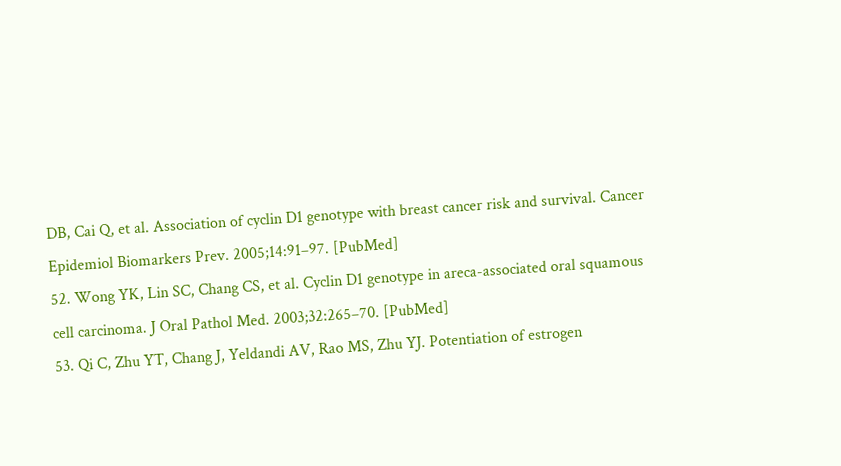DB, Cai Q, et al. Association of cyclin D1 genotype with breast cancer risk and survival. Cancer Epidemiol Biomarkers Prev. 2005;14:91–97. [PubMed]
52. Wong YK, Lin SC, Chang CS, et al. Cyclin D1 genotype in areca-associated oral squamous cell carcinoma. J Oral Pathol Med. 2003;32:265–70. [PubMed]
53. Qi C, Zhu YT, Chang J, Yeldandi AV, Rao MS, Zhu YJ. Potentiation of estrogen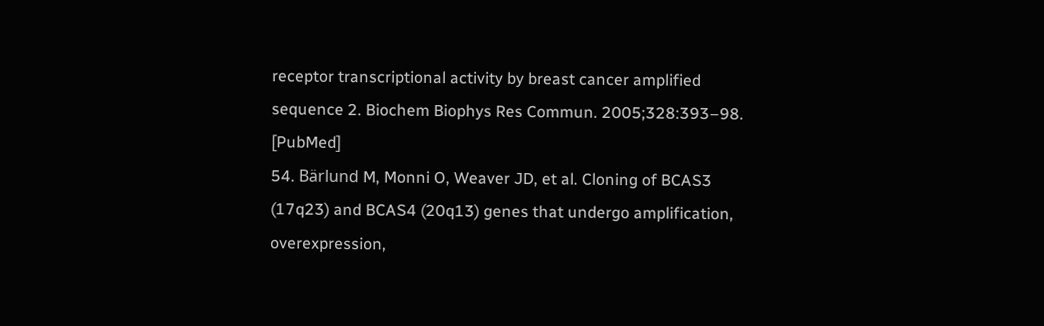receptor transcriptional activity by breast cancer amplified sequence 2. Biochem Biophys Res Commun. 2005;328:393–98. [PubMed]
54. Bärlund M, Monni O, Weaver JD, et al. Cloning of BCAS3 (17q23) and BCAS4 (20q13) genes that undergo amplification, overexpression,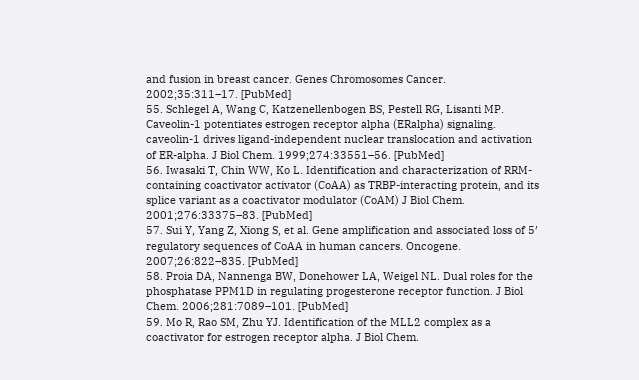and fusion in breast cancer. Genes Chromosomes Cancer. 2002;35:311–17. [PubMed]
55. Schlegel A, Wang C, Katzenellenbogen BS, Pestell RG, Lisanti MP. Caveolin-1 potentiates estrogen receptor alpha (ERalpha) signaling. caveolin-1 drives ligand-independent nuclear translocation and activation of ER-alpha. J Biol Chem. 1999;274:33551–56. [PubMed]
56. Iwasaki T, Chin WW, Ko L. Identification and characterization of RRM-containing coactivator activator (CoAA) as TRBP-interacting protein, and its splice variant as a coactivator modulator (CoAM) J Biol Chem. 2001;276:33375–83. [PubMed]
57. Sui Y, Yang Z, Xiong S, et al. Gene amplification and associated loss of 5′ regulatory sequences of CoAA in human cancers. Oncogene. 2007;26:822–835. [PubMed]
58. Proia DA, Nannenga BW, Donehower LA, Weigel NL. Dual roles for the phosphatase PPM1D in regulating progesterone receptor function. J Biol Chem. 2006;281:7089–101. [PubMed]
59. Mo R, Rao SM, Zhu YJ. Identification of the MLL2 complex as a coactivator for estrogen receptor alpha. J Biol Chem.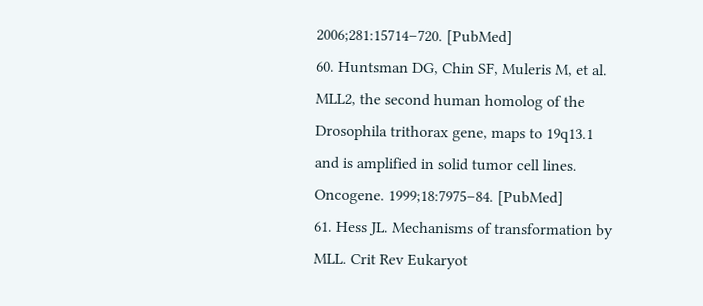2006;281:15714–720. [PubMed]
60. Huntsman DG, Chin SF, Muleris M, et al. MLL2, the second human homolog of the Drosophila trithorax gene, maps to 19q13.1 and is amplified in solid tumor cell lines. Oncogene. 1999;18:7975–84. [PubMed]
61. Hess JL. Mechanisms of transformation by MLL. Crit Rev Eukaryot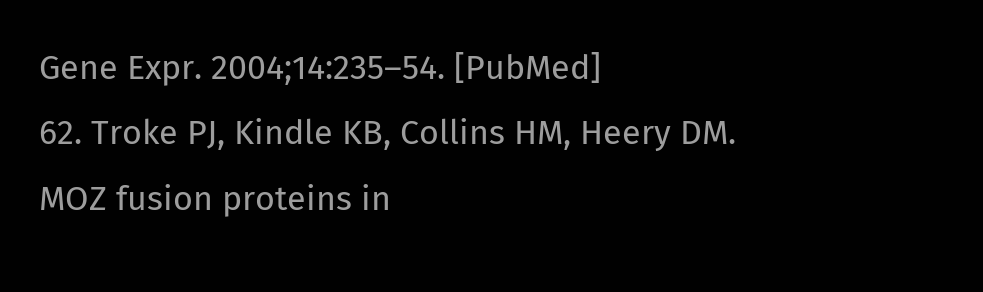Gene Expr. 2004;14:235–54. [PubMed]
62. Troke PJ, Kindle KB, Collins HM, Heery DM. MOZ fusion proteins in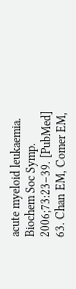acute myeloid leukaemia. Biochem Soc Symp. 2006;73:23–39. [PubMed]
63. Chan EM, Comer EM,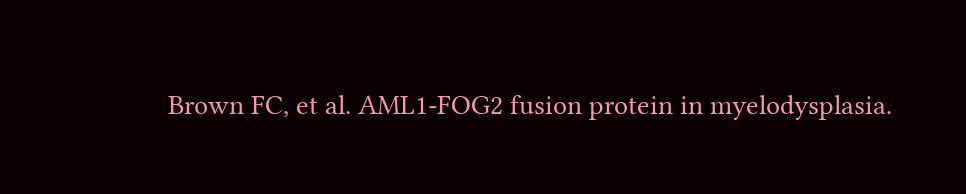Brown FC, et al. AML1-FOG2 fusion protein in myelodysplasia.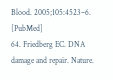Blood. 2005;105:4523–6. [PubMed]
64. Friedberg EC. DNA damage and repair. Nature.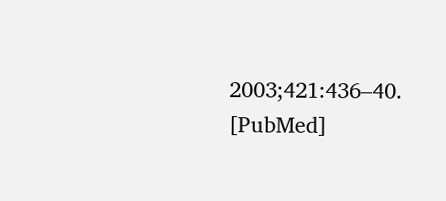2003;421:436–40. [PubMed]